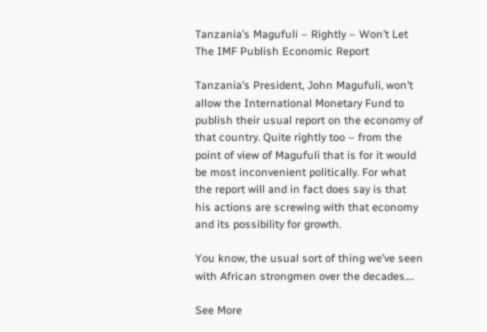Tanzania’s Magufuli – Rightly – Won’t Let The IMF Publish Economic Report

Tanzania’s President, John Magufuli, won’t allow the International Monetary Fund to publish their usual report on the economy of that country. Quite rightly too – from the point of view of Magufuli that is for it would be most inconvenient politically. For what the report will and in fact does say is that his actions are screwing with that economy and its possibility for growth.

You know, the usual sort of thing we’ve seen with African strongmen over the decades.…

See More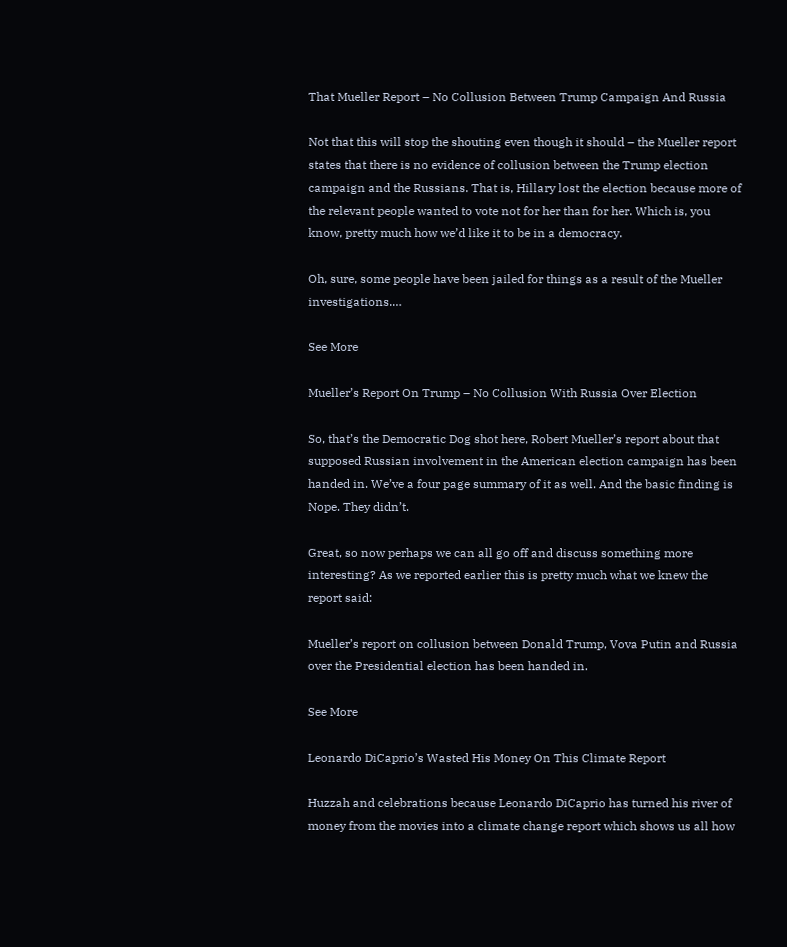That Mueller Report – No Collusion Between Trump Campaign And Russia

Not that this will stop the shouting even though it should – the Mueller report states that there is no evidence of collusion between the Trump election campaign and the Russians. That is, Hillary lost the election because more of the relevant people wanted to vote not for her than for her. Which is, you know, pretty much how we’d like it to be in a democracy.

Oh, sure, some people have been jailed for things as a result of the Mueller investigations.…

See More

Mueller’s Report On Trump – No Collusion With Russia Over Election

So, that’s the Democratic Dog shot here, Robert Mueller’s report about that supposed Russian involvement in the American election campaign has been handed in. We’ve a four page summary of it as well. And the basic finding is Nope. They didn’t.

Great, so now perhaps we can all go off and discuss something more interesting? As we reported earlier this is pretty much what we knew the report said:

Mueller’s report on collusion between Donald Trump, Vova Putin and Russia over the Presidential election has been handed in.

See More

Leonardo DiCaprio’s Wasted His Money On This Climate Report

Huzzah and celebrations because Leonardo DiCaprio has turned his river of money from the movies into a climate change report which shows us all how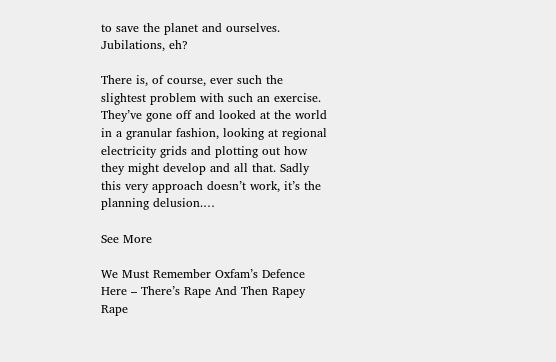to save the planet and ourselves. Jubilations, eh?

There is, of course, ever such the slightest problem with such an exercise. They’ve gone off and looked at the world in a granular fashion, looking at regional electricity grids and plotting out how they might develop and all that. Sadly this very approach doesn’t work, it’s the planning delusion.…

See More

We Must Remember Oxfam’s Defence Here – There’s Rape And Then Rapey Rape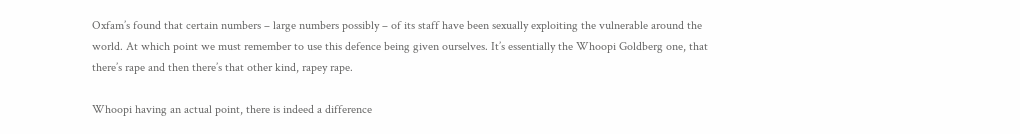Oxfam’s found that certain numbers – large numbers possibly – of its staff have been sexually exploiting the vulnerable around the world. At which point we must remember to use this defence being given ourselves. It’s essentially the Whoopi Goldberg one, that there’s rape and then there’s that other kind, rapey rape.

Whoopi having an actual point, there is indeed a difference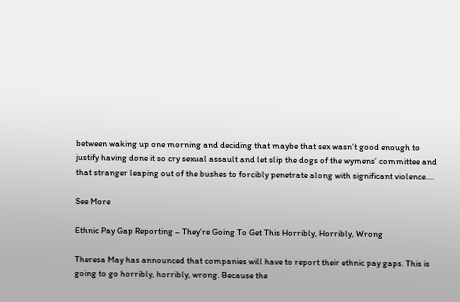between waking up one morning and deciding that maybe that sex wasn’t good enough to justify having done it so cry sexual assault and let slip the dogs of the wymens’ committee and that stranger leaping out of the bushes to forcibly penetrate along with significant violence.…

See More

Ethnic Pay Gap Reporting – They’re Going To Get This Horribly, Horribly, Wrong

Theresa May has announced that companies will have to report their ethnic pay gaps. This is going to go horribly, horribly, wrong. Because the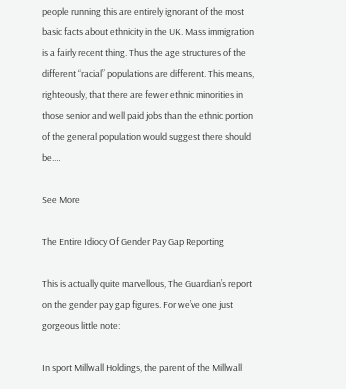people running this are entirely ignorant of the most basic facts about ethnicity in the UK. Mass immigration is a fairly recent thing. Thus the age structures of the different “racial” populations are different. This means, righteously, that there are fewer ethnic minorities in those senior and well paid jobs than the ethnic portion of the general population would suggest there should be.…

See More

The Entire Idiocy Of Gender Pay Gap Reporting

This is actually quite marvellous, The Guardian’s report on the gender pay gap figures. For we’ve one just gorgeous little note:

In sport Millwall Holdings, the parent of the Millwall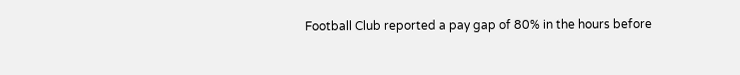Football Club reported a pay gap of 80% in the hours before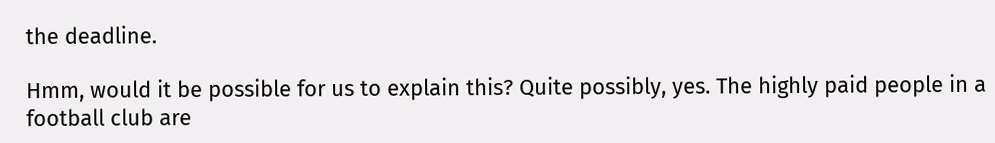the deadline.

Hmm, would it be possible for us to explain this? Quite possibly, yes. The highly paid people in a football club are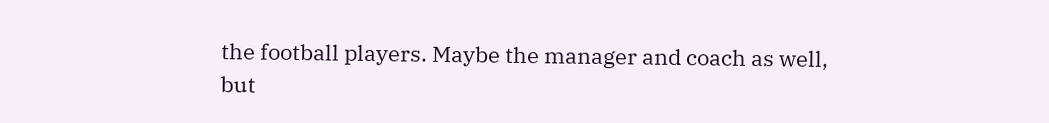the football players. Maybe the manager and coach as well, but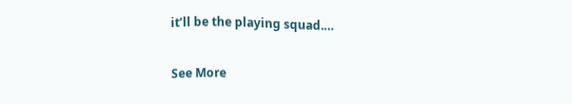it’ll be the playing squad.…

See More